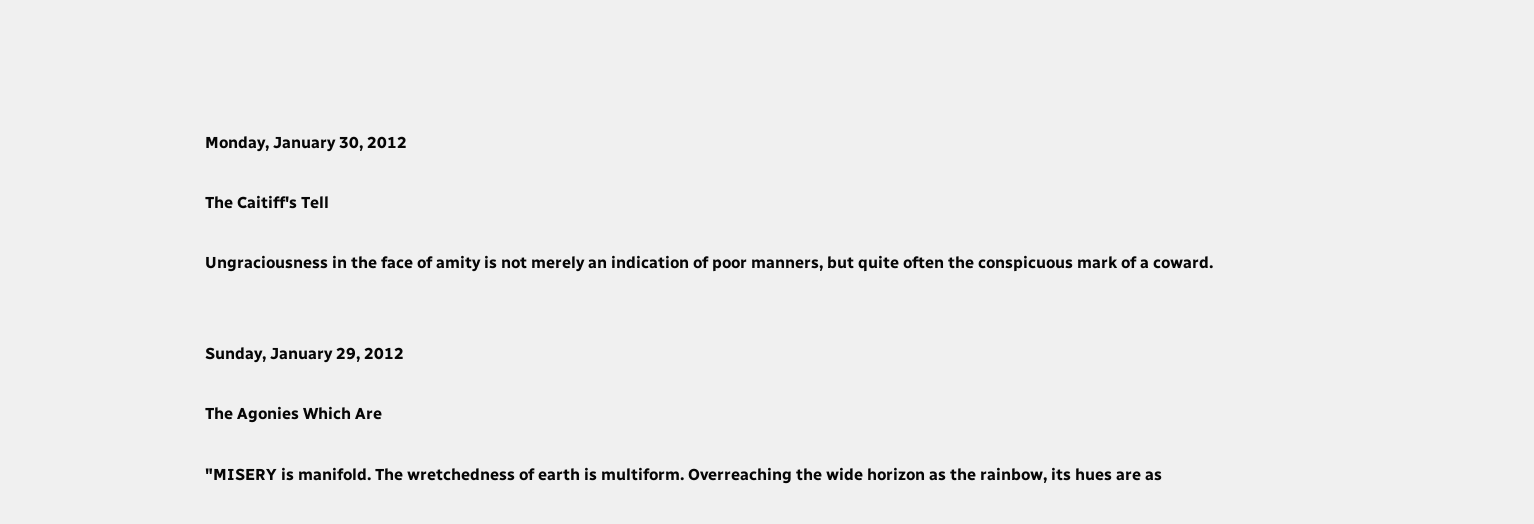Monday, January 30, 2012

The Caitiff's Tell

Ungraciousness in the face of amity is not merely an indication of poor manners, but quite often the conspicuous mark of a coward.


Sunday, January 29, 2012

The Agonies Which Are

"MISERY is manifold. The wretchedness of earth is multiform. Overreaching the wide horizon as the rainbow, its hues are as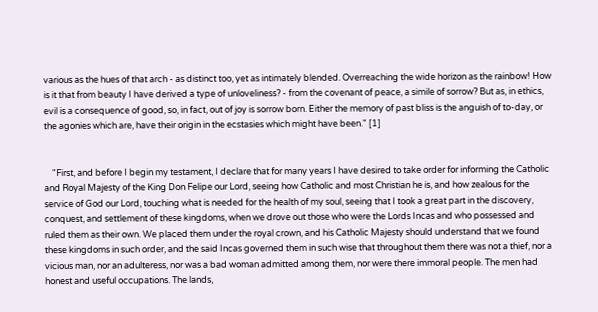various as the hues of that arch - as distinct too, yet as intimately blended. Overreaching the wide horizon as the rainbow! How is it that from beauty I have derived a type of unloveliness? - from the covenant of peace, a simile of sorrow? But as, in ethics, evil is a consequence of good, so, in fact, out of joy is sorrow born. Either the memory of past bliss is the anguish of to-day, or the agonies which are, have their origin in the ecstasies which might have been." [1]


    "First, and before I begin my testament, I declare that for many years I have desired to take order for informing the Catholic and Royal Majesty of the King Don Felipe our Lord, seeing how Catholic and most Christian he is, and how zealous for the service of God our Lord, touching what is needed for the health of my soul, seeing that I took a great part in the discovery, conquest, and settlement of these kingdoms, when we drove out those who were the Lords Incas and who possessed and ruled them as their own. We placed them under the royal crown, and his Catholic Majesty should understand that we found these kingdoms in such order, and the said Incas governed them in such wise that throughout them there was not a thief, nor a vicious man, nor an adulteress, nor was a bad woman admitted among them, nor were there immoral people. The men had honest and useful occupations. The lands,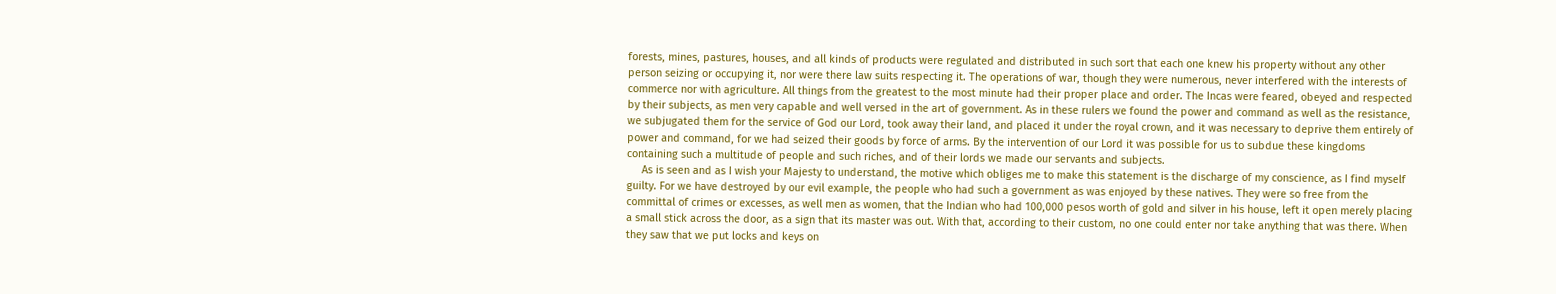forests, mines, pastures, houses, and all kinds of products were regulated and distributed in such sort that each one knew his property without any other person seizing or occupying it, nor were there law suits respecting it. The operations of war, though they were numerous, never interfered with the interests of commerce nor with agriculture. All things from the greatest to the most minute had their proper place and order. The Incas were feared, obeyed and respected by their subjects, as men very capable and well versed in the art of government. As in these rulers we found the power and command as well as the resistance, we subjugated them for the service of God our Lord, took away their land, and placed it under the royal crown, and it was necessary to deprive them entirely of power and command, for we had seized their goods by force of arms. By the intervention of our Lord it was possible for us to subdue these kingdoms containing such a multitude of people and such riches, and of their lords we made our servants and subjects.
     As is seen and as I wish your Majesty to understand, the motive which obliges me to make this statement is the discharge of my conscience, as I find myself guilty. For we have destroyed by our evil example, the people who had such a government as was enjoyed by these natives. They were so free from the committal of crimes or excesses, as well men as women, that the Indian who had 100,000 pesos worth of gold and silver in his house, left it open merely placing a small stick across the door, as a sign that its master was out. With that, according to their custom, no one could enter nor take anything that was there. When they saw that we put locks and keys on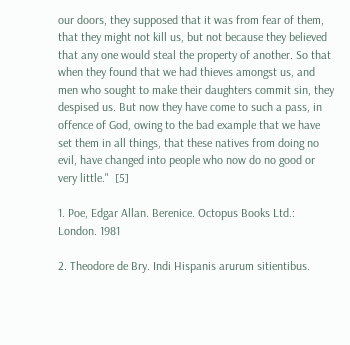our doors, they supposed that it was from fear of them, that they might not kill us, but not because they believed that any one would steal the property of another. So that when they found that we had thieves amongst us, and men who sought to make their daughters commit sin, they despised us. But now they have come to such a pass, in offence of God, owing to the bad example that we have set them in all things, that these natives from doing no evil, have changed into people who now do no good or very little."  [5]

1. Poe, Edgar Allan. Berenice. Octopus Books Ltd.: London. 1981

2. Theodore de Bry. Indi Hispanis arurum sitientibus.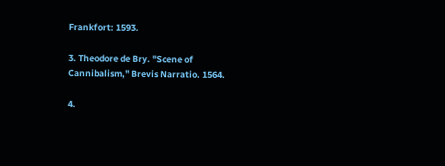Frankfort: 1593.

3. Theodore de Bry. "Scene of Cannibalism," Brevis Narratio. 1564.

4.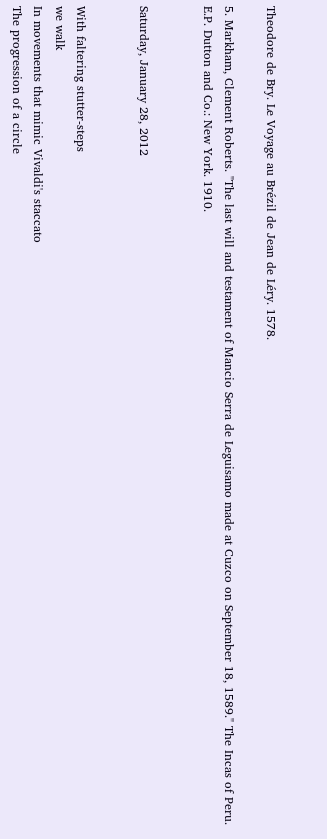Theodore de Bry. Le Voyage au Brézil de Jean de Léry. 1578.

5. Markham, Clement Roberts. "The last will and testament of Mancio Serra de Leguisamo made at Cuzco on September 18, 1589." The Incas of Peru. E.P. Dutton and Co.: New York. 1910.


Saturday, January 28, 2012


With faltering stutter-steps
we walk
In movements that mimic Vivaldi's staccato
The progression of a circle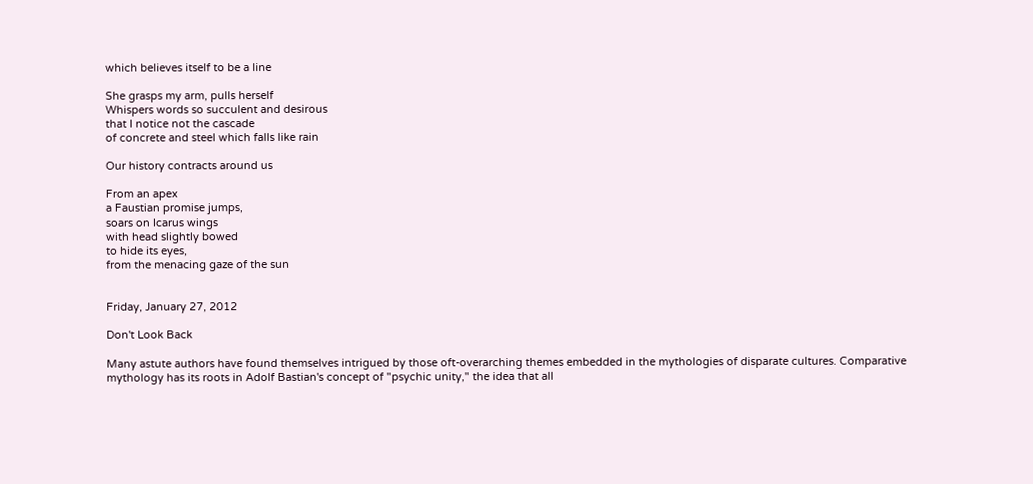which believes itself to be a line

She grasps my arm, pulls herself
Whispers words so succulent and desirous
that I notice not the cascade
of concrete and steel which falls like rain

Our history contracts around us

From an apex
a Faustian promise jumps,
soars on Icarus wings
with head slightly bowed
to hide its eyes,
from the menacing gaze of the sun


Friday, January 27, 2012

Don't Look Back

Many astute authors have found themselves intrigued by those oft-overarching themes embedded in the mythologies of disparate cultures. Comparative mythology has its roots in Adolf Bastian's concept of "psychic unity," the idea that all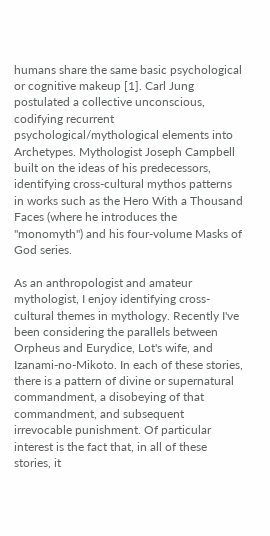humans share the same basic psychological or cognitive makeup [1]. Carl Jung postulated a collective unconscious, codifying recurrent psychological/mythological elements into Archetypes. Mythologist Joseph Campbell built on the ideas of his predecessors, identifying cross-cultural mythos patterns in works such as the Hero With a Thousand Faces (where he introduces the "monomyth") and his four-volume Masks of God series.

As an anthropologist and amateur mythologist, I enjoy identifying cross-cultural themes in mythology. Recently I've been considering the parallels between Orpheus and Eurydice, Lot's wife, and Izanami-no-Mikoto. In each of these stories, there is a pattern of divine or supernatural commandment, a disobeying of that commandment, and subsequent irrevocable punishment. Of particular interest is the fact that, in all of these stories, it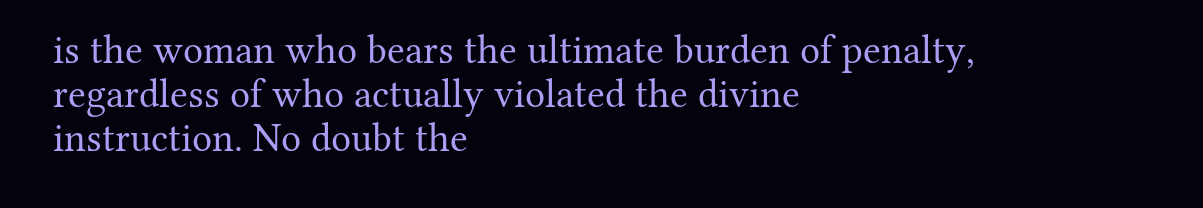is the woman who bears the ultimate burden of penalty, regardless of who actually violated the divine instruction. No doubt the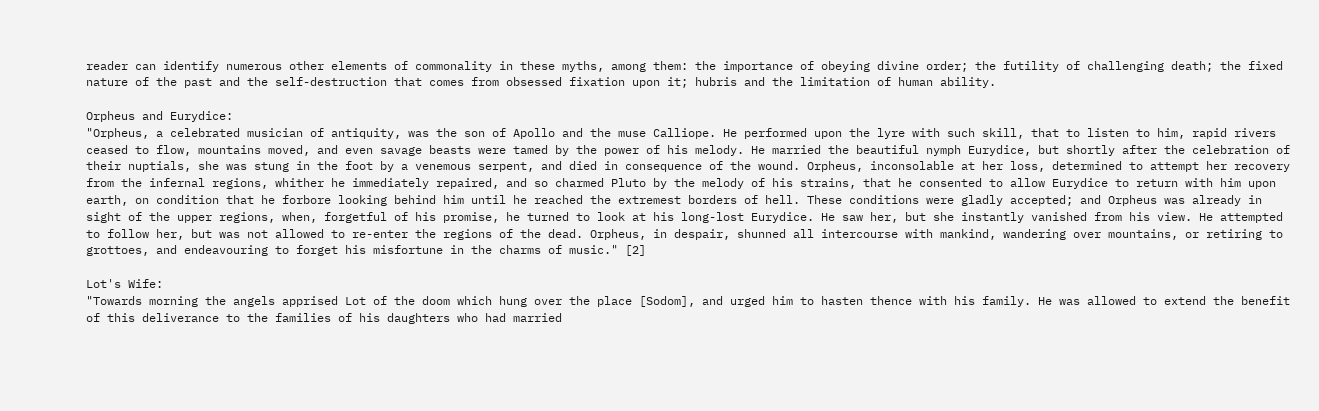reader can identify numerous other elements of commonality in these myths, among them: the importance of obeying divine order; the futility of challenging death; the fixed nature of the past and the self-destruction that comes from obsessed fixation upon it; hubris and the limitation of human ability.

Orpheus and Eurydice:
"Orpheus, a celebrated musician of antiquity, was the son of Apollo and the muse Calliope. He performed upon the lyre with such skill, that to listen to him, rapid rivers ceased to flow, mountains moved, and even savage beasts were tamed by the power of his melody. He married the beautiful nymph Eurydice, but shortly after the celebration of their nuptials, she was stung in the foot by a venemous serpent, and died in consequence of the wound. Orpheus, inconsolable at her loss, determined to attempt her recovery from the infernal regions, whither he immediately repaired, and so charmed Pluto by the melody of his strains, that he consented to allow Eurydice to return with him upon earth, on condition that he forbore looking behind him until he reached the extremest borders of hell. These conditions were gladly accepted; and Orpheus was already in sight of the upper regions, when, forgetful of his promise, he turned to look at his long-lost Eurydice. He saw her, but she instantly vanished from his view. He attempted to follow her, but was not allowed to re-enter the regions of the dead. Orpheus, in despair, shunned all intercourse with mankind, wandering over mountains, or retiring to grottoes, and endeavouring to forget his misfortune in the charms of music." [2]

Lot's Wife:
"Towards morning the angels apprised Lot of the doom which hung over the place [Sodom], and urged him to hasten thence with his family. He was allowed to extend the benefit of this deliverance to the families of his daughters who had married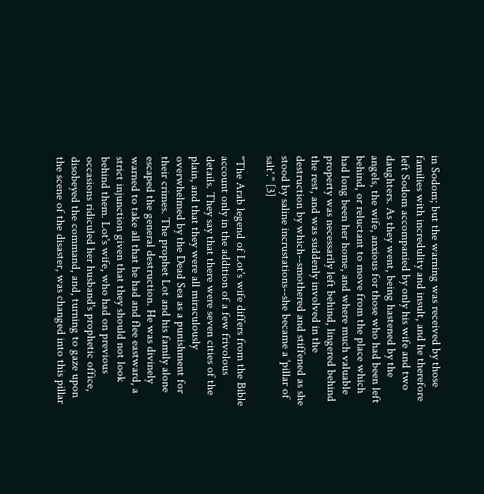in Sodom; but the warning was received by those families with incredulity and insult, and he therefore left Sodom accompanied by only his wife and two daughters. As they went, being hastened by the angels, the wife, anxious for those who had been left behind, or reluctant to move from the place which had long been her home, and where much valuable property was necessarily left behind, lingered behind the rest, and was suddenly involved in the destruction by which--smothered and stiffened as she stood by saline incrustations--she became a 'pillar of salt'." [3]

"The Arab legend of Lot's wife differs from the Bible account only in the addition of a few frivolous details. They say that there were seven cities of the plain, and that they were all miraculously overwhelmed by the Dead Sea as a punishment for their crimes. The prophet Lot and his family alone escaped the general destruction. He was divinely warned to take all that he had and flee eastward, a strict injunction given that they should not look behind them. Lot's wife, who had on previous occasions ridiculed her husband's prophetic office, disobeyed the command, and, turning to gaze upon the scene of the disaster, was changed into this pillar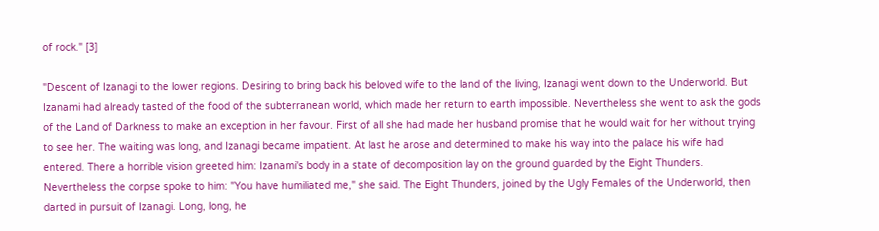of rock." [3]

"Descent of Izanagi to the lower regions. Desiring to bring back his beloved wife to the land of the living, Izanagi went down to the Underworld. But Izanami had already tasted of the food of the subterranean world, which made her return to earth impossible. Nevertheless she went to ask the gods of the Land of Darkness to make an exception in her favour. First of all she had made her husband promise that he would wait for her without trying to see her. The waiting was long, and Izanagi became impatient. At last he arose and determined to make his way into the palace his wife had entered. There a horrible vision greeted him: Izanami's body in a state of decomposition lay on the ground guarded by the Eight Thunders. Nevertheless the corpse spoke to him: "You have humiliated me," she said. The Eight Thunders, joined by the Ugly Females of the Underworld, then darted in pursuit of Izanagi. Long, long, he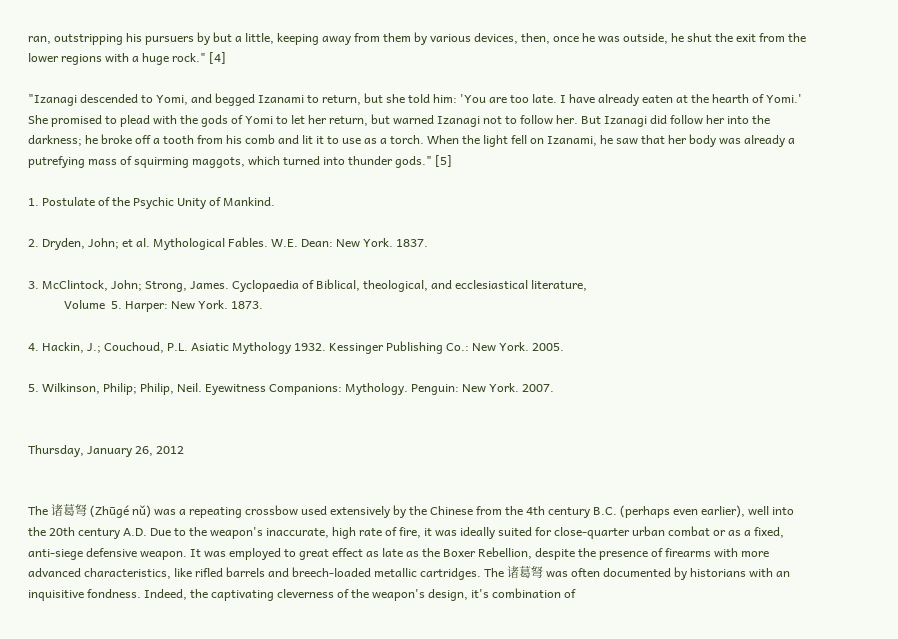ran, outstripping his pursuers by but a little, keeping away from them by various devices, then, once he was outside, he shut the exit from the lower regions with a huge rock." [4]

"Izanagi descended to Yomi, and begged Izanami to return, but she told him: 'You are too late. I have already eaten at the hearth of Yomi.' She promised to plead with the gods of Yomi to let her return, but warned Izanagi not to follow her. But Izanagi did follow her into the darkness; he broke off a tooth from his comb and lit it to use as a torch. When the light fell on Izanami, he saw that her body was already a putrefying mass of squirming maggots, which turned into thunder gods." [5]

1. Postulate of the Psychic Unity of Mankind.

2. Dryden, John; et al. Mythological Fables. W.E. Dean: New York. 1837.

3. McClintock, John; Strong, James. Cyclopaedia of Biblical, theological, and ecclesiastical literature,
            Volume  5. Harper: New York. 1873.

4. Hackin, J.; Couchoud, P.L. Asiatic Mythology 1932. Kessinger Publishing Co.: New York. 2005.

5. Wilkinson, Philip; Philip, Neil. Eyewitness Companions: Mythology. Penguin: New York. 2007.


Thursday, January 26, 2012


The 诸葛弩 (Zhūgé nǔ) was a repeating crossbow used extensively by the Chinese from the 4th century B.C. (perhaps even earlier), well into the 20th century A.D. Due to the weapon's inaccurate, high rate of fire, it was ideally suited for close-quarter urban combat or as a fixed, anti-siege defensive weapon. It was employed to great effect as late as the Boxer Rebellion, despite the presence of firearms with more advanced characteristics, like rifled barrels and breech-loaded metallic cartridges. The 诸葛弩 was often documented by historians with an inquisitive fondness. Indeed, the captivating cleverness of the weapon's design, it's combination of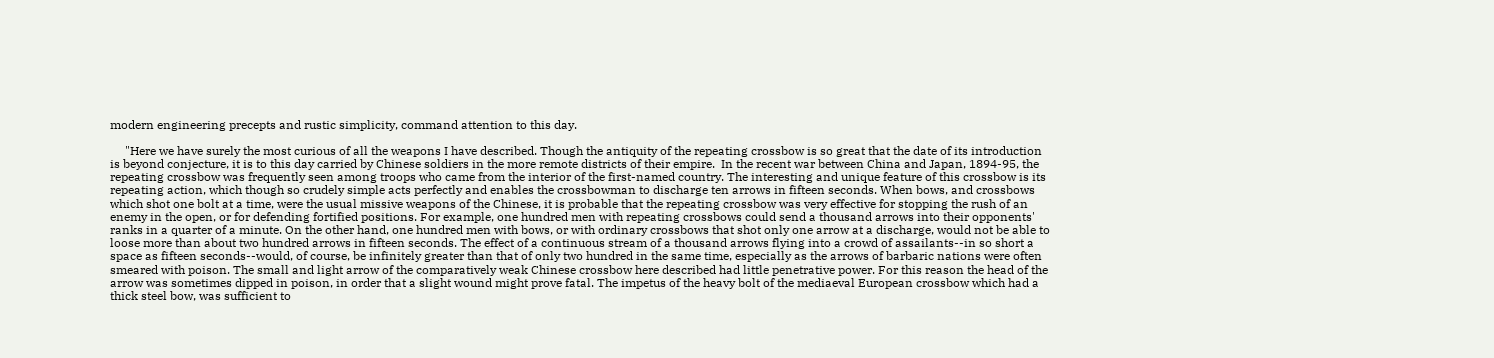modern engineering precepts and rustic simplicity, command attention to this day.

     "Here we have surely the most curious of all the weapons I have described. Though the antiquity of the repeating crossbow is so great that the date of its introduction is beyond conjecture, it is to this day carried by Chinese soldiers in the more remote districts of their empire.  In the recent war between China and Japan, 1894-95, the repeating crossbow was frequently seen among troops who came from the interior of the first-named country. The interesting and unique feature of this crossbow is its repeating action, which though so crudely simple acts perfectly and enables the crossbowman to discharge ten arrows in fifteen seconds. When bows, and crossbows which shot one bolt at a time, were the usual missive weapons of the Chinese, it is probable that the repeating crossbow was very effective for stopping the rush of an enemy in the open, or for defending fortified positions. For example, one hundred men with repeating crossbows could send a thousand arrows into their opponents' ranks in a quarter of a minute. On the other hand, one hundred men with bows, or with ordinary crossbows that shot only one arrow at a discharge, would not be able to loose more than about two hundred arrows in fifteen seconds. The effect of a continuous stream of a thousand arrows flying into a crowd of assailants--in so short a space as fifteen seconds--would, of course, be infinitely greater than that of only two hundred in the same time, especially as the arrows of barbaric nations were often smeared with poison. The small and light arrow of the comparatively weak Chinese crossbow here described had little penetrative power. For this reason the head of the arrow was sometimes dipped in poison, in order that a slight wound might prove fatal. The impetus of the heavy bolt of the mediaeval European crossbow which had a thick steel bow, was sufficient to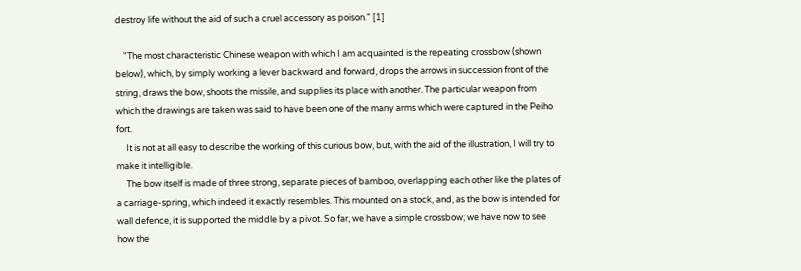destroy life without the aid of such a cruel accessory as poison." [1]

    "The most characteristic Chinese weapon with which I am acquainted is the repeating crossbow (shown below), which, by simply working a lever backward and forward, drops the arrows in succession front of the string, draws the bow, shoots the missile, and supplies its place with another. The particular weapon from which the drawings are taken was said to have been one of the many arms which were captured in the Peiho fort.
     It is not at all easy to describe the working of this curious bow, but, with the aid of the illustration, I will try to make it intelligible.
     The bow itself is made of three strong, separate pieces of bamboo, overlapping each other like the plates of a carriage-spring, which indeed it exactly resembles. This mounted on a stock, and, as the bow is intended for wall defence, it is supported the middle by a pivot. So far, we have a simple crossbow; we have now to see how the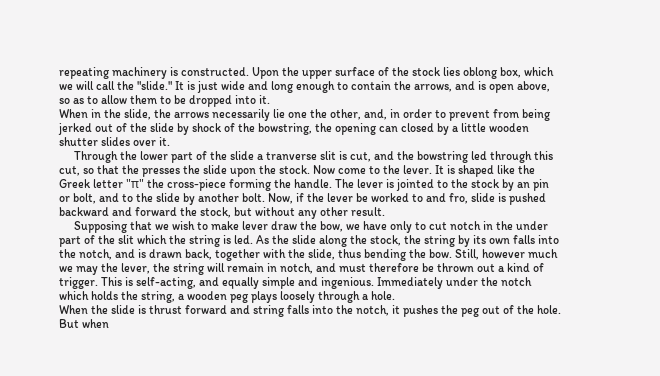repeating machinery is constructed. Upon the upper surface of the stock lies oblong box, which we will call the "slide." It is just wide and long enough to contain the arrows, and is open above, so as to allow them to be dropped into it.
When in the slide, the arrows necessarily lie one the other, and, in order to prevent from being jerked out of the slide by shock of the bowstring, the opening can closed by a little wooden shutter slides over it.
     Through the lower part of the slide a tranverse slit is cut, and the bowstring led through this cut, so that the presses the slide upon the stock. Now come to the lever. It is shaped like the Greek letter "π" the cross-piece forming the handle. The lever is jointed to the stock by an pin or bolt, and to the slide by another bolt. Now, if the lever be worked to and fro, slide is pushed backward and forward the stock, but without any other result.
     Supposing that we wish to make lever draw the bow, we have only to cut notch in the under part of the slit which the string is led. As the slide along the stock, the string by its own falls into the notch, and is drawn back, together with the slide, thus bending the bow. Still, however much we may the lever, the string will remain in notch, and must therefore be thrown out a kind of trigger. This is self-acting, and equally simple and ingenious. Immediately under the notch which holds the string, a wooden peg plays loosely through a hole.
When the slide is thrust forward and string falls into the notch, it pushes the peg out of the hole. But when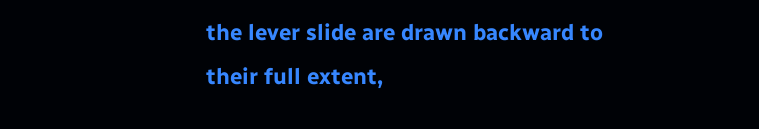the lever slide are drawn backward to their full extent,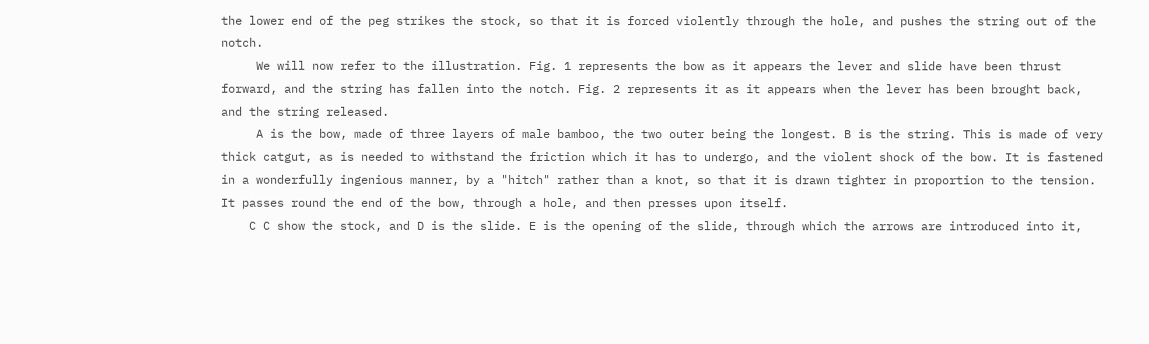the lower end of the peg strikes the stock, so that it is forced violently through the hole, and pushes the string out of the notch.
     We will now refer to the illustration. Fig. 1 represents the bow as it appears the lever and slide have been thrust forward, and the string has fallen into the notch. Fig. 2 represents it as it appears when the lever has been brought back, and the string released.
     A is the bow, made of three layers of male bamboo, the two outer being the longest. B is the string. This is made of very thick catgut, as is needed to withstand the friction which it has to undergo, and the violent shock of the bow. It is fastened in a wonderfully ingenious manner, by a "hitch" rather than a knot, so that it is drawn tighter in proportion to the tension. It passes round the end of the bow, through a hole, and then presses upon itself.
    C C show the stock, and D is the slide. E is the opening of the slide, through which the arrows are introduced into it,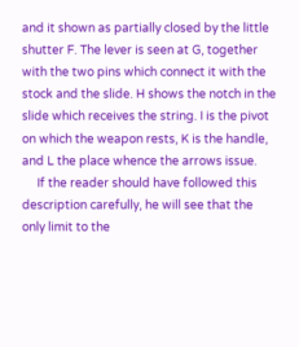and it shown as partially closed by the little shutter F. The lever is seen at G, together with the two pins which connect it with the stock and the slide. H shows the notch in the slide which receives the string. I is the pivot on which the weapon rests, K is the handle, and L the place whence the arrows issue.
     If the reader should have followed this description carefully, he will see that the only limit to the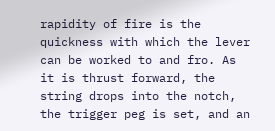rapidity of fire is the quickness with which the lever can be worked to and fro. As it is thrust forward, the string drops into the notch, the trigger peg is set, and an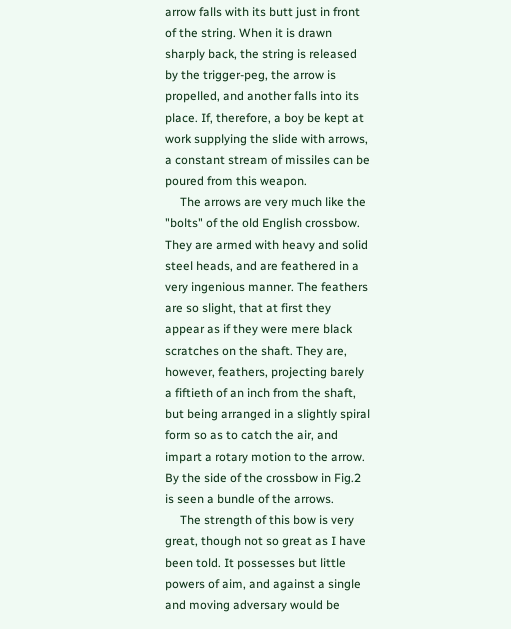arrow falls with its butt just in front of the string. When it is drawn sharply back, the string is released by the trigger-peg, the arrow is propelled, and another falls into its place. If, therefore, a boy be kept at work supplying the slide with arrows, a constant stream of missiles can be poured from this weapon.
     The arrows are very much like the "bolts" of the old English crossbow. They are armed with heavy and solid steel heads, and are feathered in a very ingenious manner. The feathers are so slight, that at first they appear as if they were mere black scratches on the shaft. They are, however, feathers, projecting barely a fiftieth of an inch from the shaft, but being arranged in a slightly spiral form so as to catch the air, and impart a rotary motion to the arrow. By the side of the crossbow in Fig.2 is seen a bundle of the arrows.
     The strength of this bow is very great, though not so great as I have been told. It possesses but little powers of aim, and against a single and moving adversary would be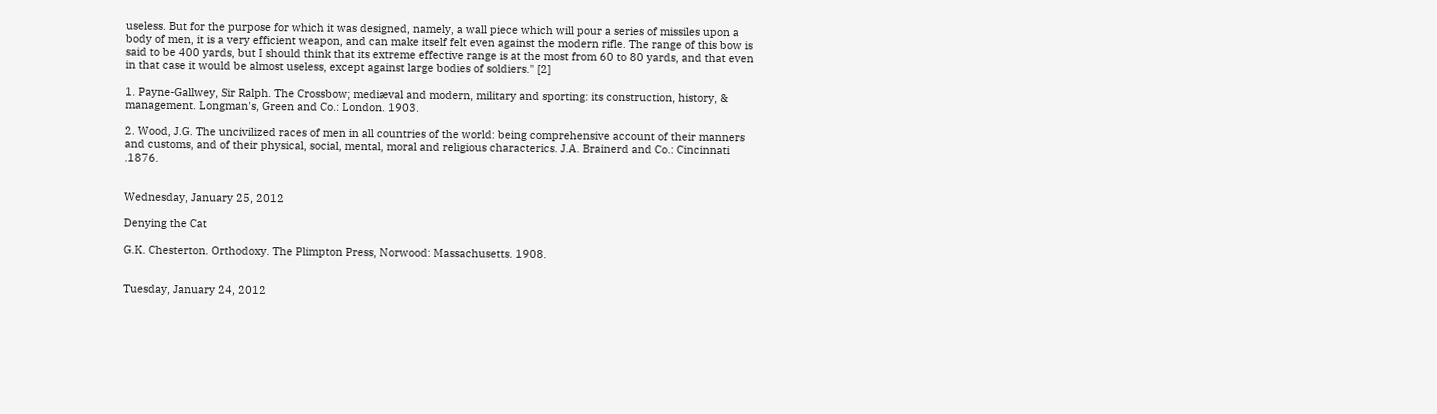useless. But for the purpose for which it was designed, namely, a wall piece which will pour a series of missiles upon a body of men, it is a very efficient weapon, and can make itself felt even against the modern rifle. The range of this bow is said to be 400 yards, but I should think that its extreme effective range is at the most from 60 to 80 yards, and that even in that case it would be almost useless, except against large bodies of soldiers." [2]

1. Payne-Gallwey, Sir Ralph. The Crossbow; mediæval and modern, military and sporting: its construction, history, & management. Longman's, Green and Co.: London. 1903.

2. Wood, J.G. The uncivilized races of men in all countries of the world: being comprehensive account of their manners and customs, and of their physical, social, mental, moral and religious characterics. J.A. Brainerd and Co.: Cincinnati .1876.


Wednesday, January 25, 2012

Denying the Cat

G.K. Chesterton. Orthodoxy. The Plimpton Press, Norwood: Massachusetts. 1908.


Tuesday, January 24, 2012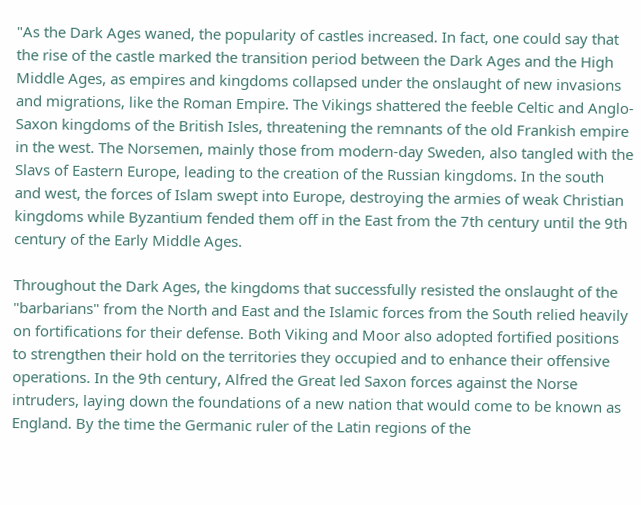"As the Dark Ages waned, the popularity of castles increased. In fact, one could say that the rise of the castle marked the transition period between the Dark Ages and the High Middle Ages, as empires and kingdoms collapsed under the onslaught of new invasions and migrations, like the Roman Empire. The Vikings shattered the feeble Celtic and Anglo-Saxon kingdoms of the British Isles, threatening the remnants of the old Frankish empire in the west. The Norsemen, mainly those from modern-day Sweden, also tangled with the Slavs of Eastern Europe, leading to the creation of the Russian kingdoms. In the south and west, the forces of Islam swept into Europe, destroying the armies of weak Christian kingdoms while Byzantium fended them off in the East from the 7th century until the 9th century of the Early Middle Ages.

Throughout the Dark Ages, the kingdoms that successfully resisted the onslaught of the "barbarians" from the North and East and the Islamic forces from the South relied heavily on fortifications for their defense. Both Viking and Moor also adopted fortified positions to strengthen their hold on the territories they occupied and to enhance their offensive operations. In the 9th century, Alfred the Great led Saxon forces against the Norse intruders, laying down the foundations of a new nation that would come to be known as England. By the time the Germanic ruler of the Latin regions of the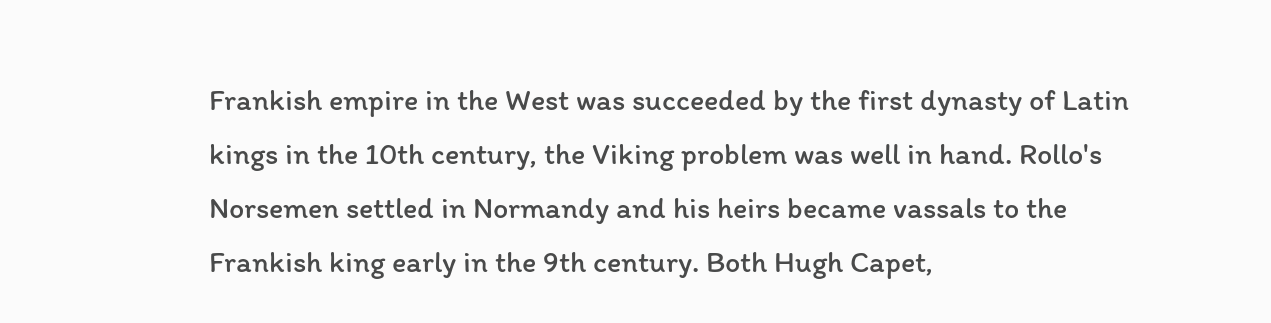Frankish empire in the West was succeeded by the first dynasty of Latin kings in the 10th century, the Viking problem was well in hand. Rollo's Norsemen settled in Normandy and his heirs became vassals to the Frankish king early in the 9th century. Both Hugh Capet,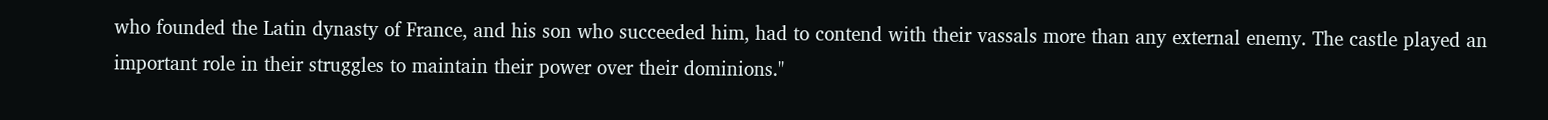who founded the Latin dynasty of France, and his son who succeeded him, had to contend with their vassals more than any external enemy. The castle played an important role in their struggles to maintain their power over their dominions."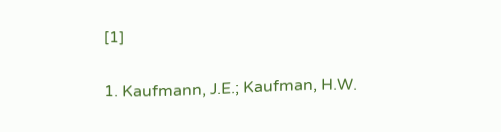[1]

1. Kaufmann, J.E.; Kaufman, H.W.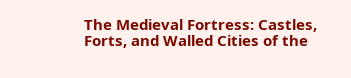The Medieval Fortress: Castles, Forts, and Walled Cities of the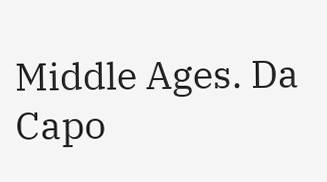Middle Ages. Da Capo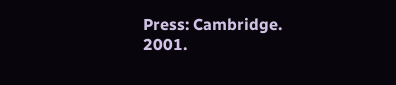Press: Cambridge. 2001.